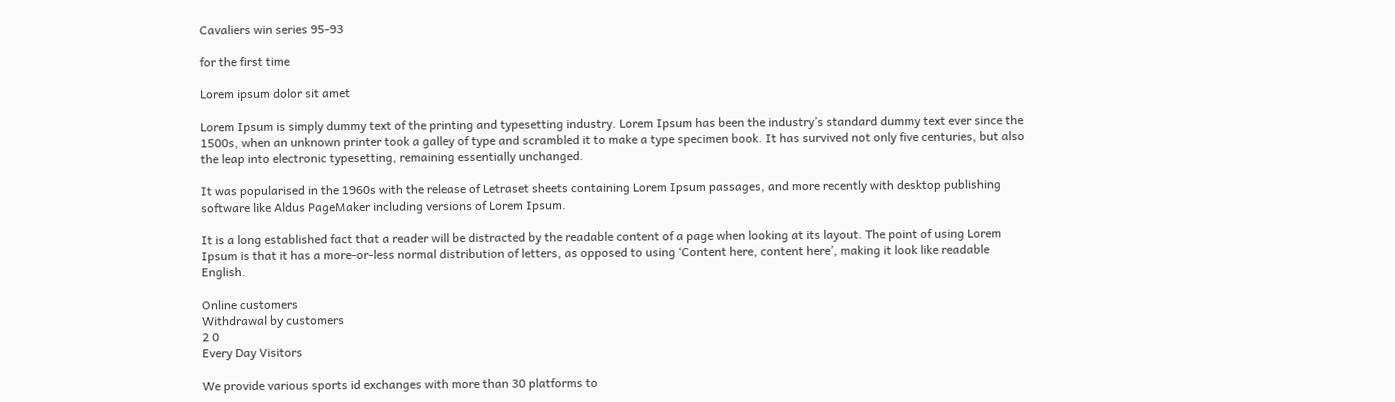Cavaliers win series 95-93

for the first time

Lorem ipsum dolor sit amet

Lorem Ipsum is simply dummy text of the printing and typesetting industry. Lorem Ipsum has been the industry’s standard dummy text ever since the 1500s, when an unknown printer took a galley of type and scrambled it to make a type specimen book. It has survived not only five centuries, but also the leap into electronic typesetting, remaining essentially unchanged.

It was popularised in the 1960s with the release of Letraset sheets containing Lorem Ipsum passages, and more recently with desktop publishing software like Aldus PageMaker including versions of Lorem Ipsum.

It is a long established fact that a reader will be distracted by the readable content of a page when looking at its layout. The point of using Lorem Ipsum is that it has a more-or-less normal distribution of letters, as opposed to using ‘Content here, content here’, making it look like readable English.

Online customers
Withdrawal by customers
2 0
Every Day Visitors

We provide various sports id exchanges with more than 30 platforms to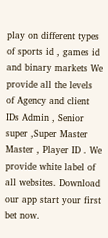play on different types of sports id , games id and binary markets We provide all the levels of Agency and client IDs Admin , Senior super ,Super Master Master , Player ID . We provide white label of all websites. Download our app start your first bet now.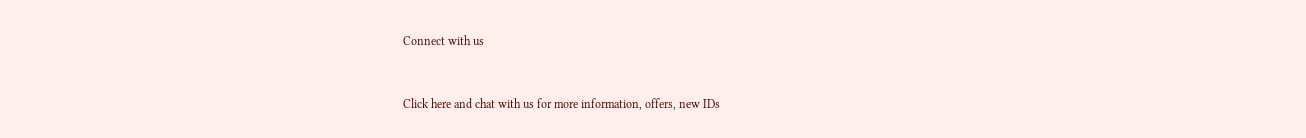Connect with us


Click here and chat with us for more information, offers, new IDs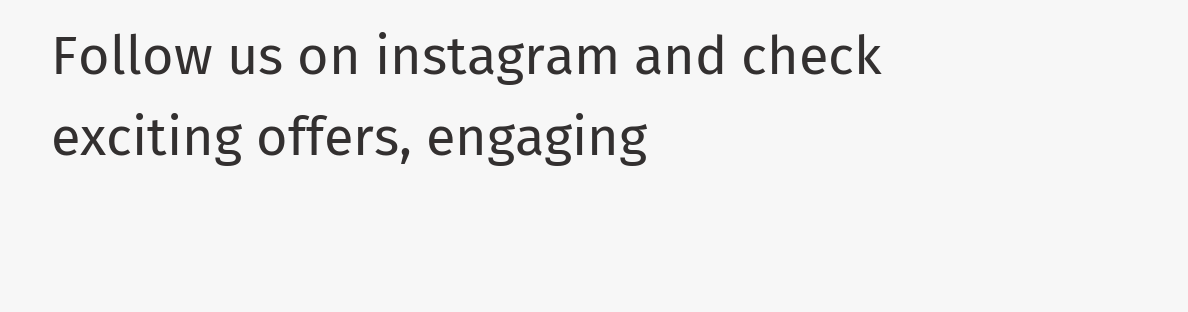Follow us on instagram and check exciting offers, engaging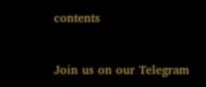contents


Join us on our Telegram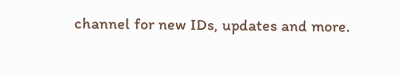channel for new IDs, updates and more.